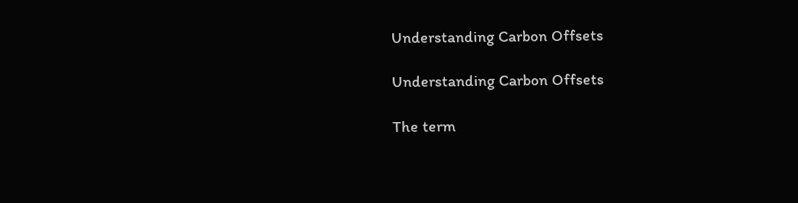Understanding Carbon Offsets

Understanding Carbon Offsets

The term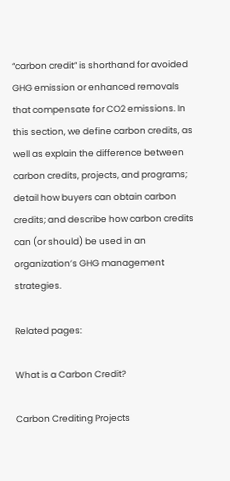“carbon credit” is shorthand for avoided GHG emission or enhanced removals that compensate for CO2 emissions. In this section, we define carbon credits, as well as explain the difference between carbon credits, projects, and programs; detail how buyers can obtain carbon credits; and describe how carbon credits can (or should) be used in an organization’s GHG management strategies.

Related pages:

What is a Carbon Credit?

Carbon Crediting Projects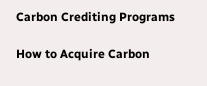Carbon Crediting Programs

How to Acquire Carbon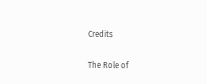Credits

The Role of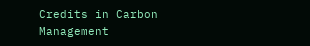Credits in Carbon Management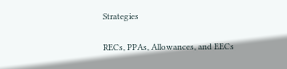Strategies

RECs, PPAs, Allowances, and EECs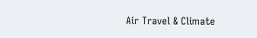Air Travel & Climate